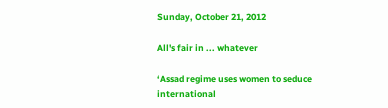Sunday, October 21, 2012

All's fair in ... whatever

‘Assad regime uses women to seduce international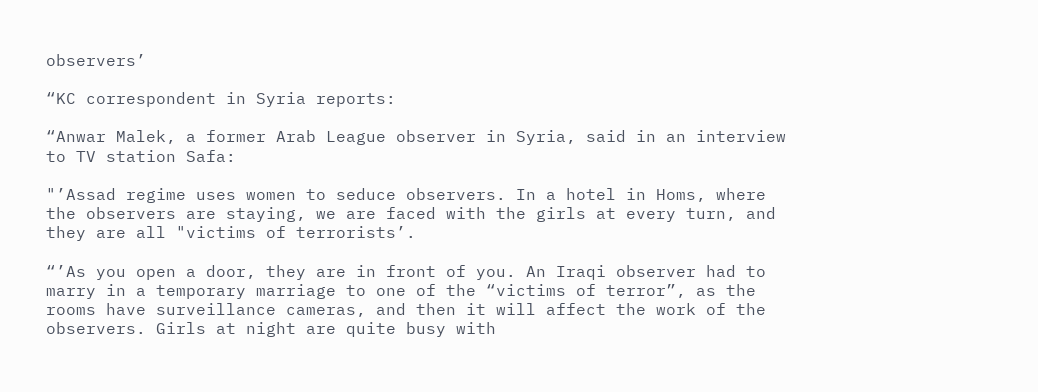observers’

“KC correspondent in Syria reports:

“Anwar Malek, a former Arab League observer in Syria, said in an interview to TV station Safa:

"’Assad regime uses women to seduce observers. In a hotel in Homs, where the observers are staying, we are faced with the girls at every turn, and they are all "victims of terrorists’.

“’As you open a door, they are in front of you. An Iraqi observer had to marry in a temporary marriage to one of the “victims of terror”, as the rooms have surveillance cameras, and then it will affect the work of the observers. Girls at night are quite busy with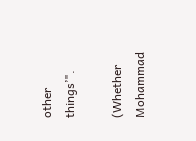other things’".

(Whether Mohammad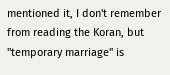mentioned it, I don't remember from reading the Koran, but "temporary marriage" is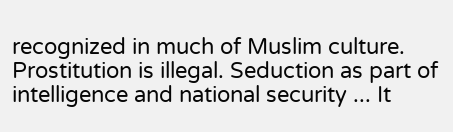recognized in much of Muslim culture. Prostitution is illegal. Seduction as part of intelligence and national security ... It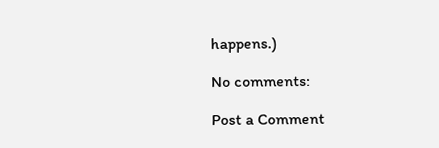happens.)

No comments:

Post a Comment